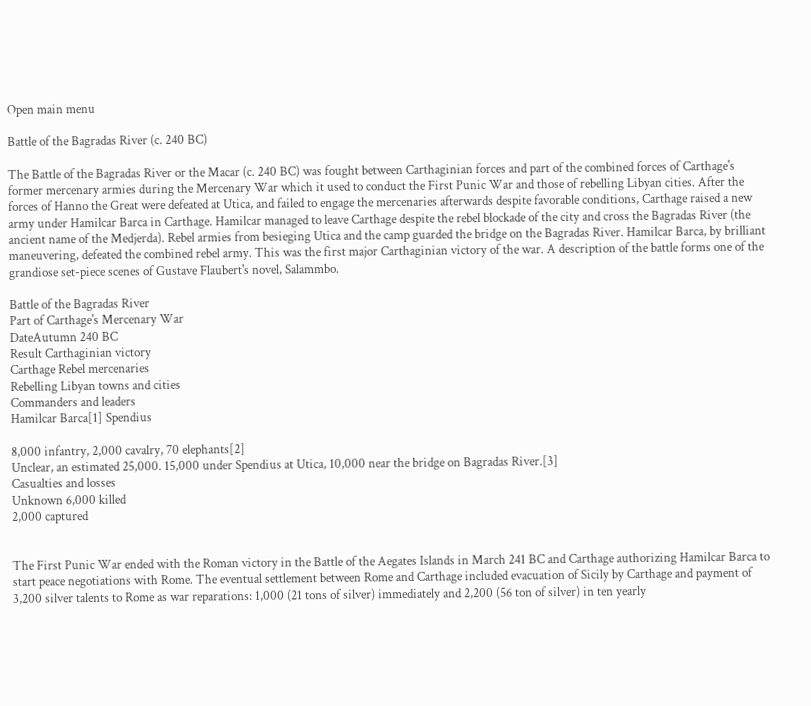Open main menu

Battle of the Bagradas River (c. 240 BC)

The Battle of the Bagradas River or the Macar (c. 240 BC) was fought between Carthaginian forces and part of the combined forces of Carthage's former mercenary armies during the Mercenary War which it used to conduct the First Punic War and those of rebelling Libyan cities. After the forces of Hanno the Great were defeated at Utica, and failed to engage the mercenaries afterwards despite favorable conditions, Carthage raised a new army under Hamilcar Barca in Carthage. Hamilcar managed to leave Carthage despite the rebel blockade of the city and cross the Bagradas River (the ancient name of the Medjerda). Rebel armies from besieging Utica and the camp guarded the bridge on the Bagradas River. Hamilcar Barca, by brilliant maneuvering, defeated the combined rebel army. This was the first major Carthaginian victory of the war. A description of the battle forms one of the grandiose set-piece scenes of Gustave Flaubert's novel, Salammbo.

Battle of the Bagradas River
Part of Carthage's Mercenary War
DateAutumn 240 BC
Result Carthaginian victory
Carthage Rebel mercenaries
Rebelling Libyan towns and cities
Commanders and leaders
Hamilcar Barca[1] Spendius

8,000 infantry, 2,000 cavalry, 70 elephants[2]
Unclear, an estimated 25,000. 15,000 under Spendius at Utica, 10,000 near the bridge on Bagradas River.[3]
Casualties and losses
Unknown 6,000 killed
2,000 captured


The First Punic War ended with the Roman victory in the Battle of the Aegates Islands in March 241 BC and Carthage authorizing Hamilcar Barca to start peace negotiations with Rome. The eventual settlement between Rome and Carthage included evacuation of Sicily by Carthage and payment of 3,200 silver talents to Rome as war reparations: 1,000 (21 tons of silver) immediately and 2,200 (56 ton of silver) in ten yearly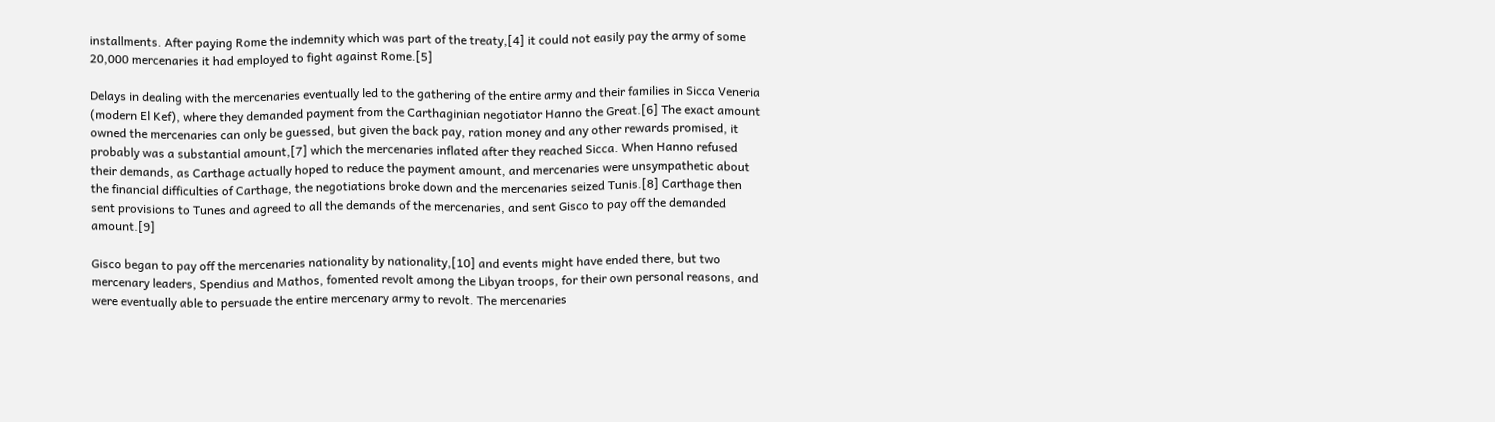installments. After paying Rome the indemnity which was part of the treaty,[4] it could not easily pay the army of some 20,000 mercenaries it had employed to fight against Rome.[5]

Delays in dealing with the mercenaries eventually led to the gathering of the entire army and their families in Sicca Veneria (modern El Kef), where they demanded payment from the Carthaginian negotiator Hanno the Great.[6] The exact amount owned the mercenaries can only be guessed, but given the back pay, ration money and any other rewards promised, it probably was a substantial amount,[7] which the mercenaries inflated after they reached Sicca. When Hanno refused their demands, as Carthage actually hoped to reduce the payment amount, and mercenaries were unsympathetic about the financial difficulties of Carthage, the negotiations broke down and the mercenaries seized Tunis.[8] Carthage then sent provisions to Tunes and agreed to all the demands of the mercenaries, and sent Gisco to pay off the demanded amount.[9]

Gisco began to pay off the mercenaries nationality by nationality,[10] and events might have ended there, but two mercenary leaders, Spendius and Mathos, fomented revolt among the Libyan troops, for their own personal reasons, and were eventually able to persuade the entire mercenary army to revolt. The mercenaries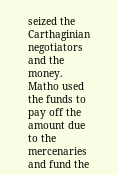seized the Carthaginian negotiators and the money. Matho used the funds to pay off the amount due to the mercenaries and fund the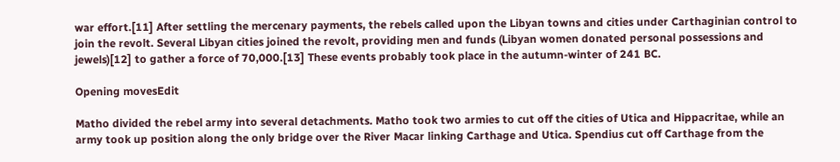war effort.[11] After settling the mercenary payments, the rebels called upon the Libyan towns and cities under Carthaginian control to join the revolt. Several Libyan cities joined the revolt, providing men and funds (Libyan women donated personal possessions and jewels)[12] to gather a force of 70,000.[13] These events probably took place in the autumn-winter of 241 BC.

Opening movesEdit

Matho divided the rebel army into several detachments. Matho took two armies to cut off the cities of Utica and Hippacritae, while an army took up position along the only bridge over the River Macar linking Carthage and Utica. Spendius cut off Carthage from the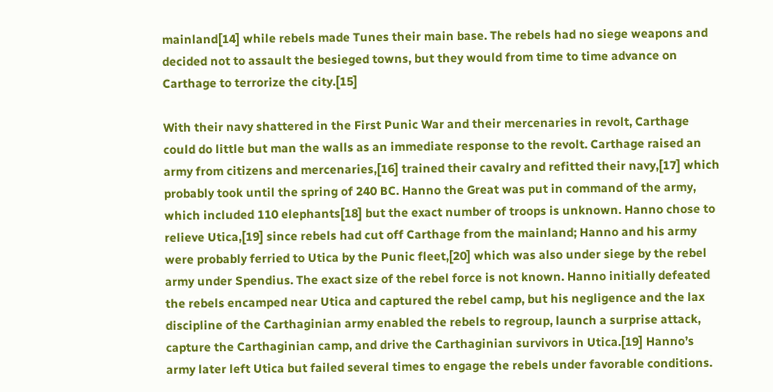mainland[14] while rebels made Tunes their main base. The rebels had no siege weapons and decided not to assault the besieged towns, but they would from time to time advance on Carthage to terrorize the city.[15]

With their navy shattered in the First Punic War and their mercenaries in revolt, Carthage could do little but man the walls as an immediate response to the revolt. Carthage raised an army from citizens and mercenaries,[16] trained their cavalry and refitted their navy,[17] which probably took until the spring of 240 BC. Hanno the Great was put in command of the army, which included 110 elephants[18] but the exact number of troops is unknown. Hanno chose to relieve Utica,[19] since rebels had cut off Carthage from the mainland; Hanno and his army were probably ferried to Utica by the Punic fleet,[20] which was also under siege by the rebel army under Spendius. The exact size of the rebel force is not known. Hanno initially defeated the rebels encamped near Utica and captured the rebel camp, but his negligence and the lax discipline of the Carthaginian army enabled the rebels to regroup, launch a surprise attack, capture the Carthaginian camp, and drive the Carthaginian survivors in Utica.[19] Hanno’s army later left Utica but failed several times to engage the rebels under favorable conditions.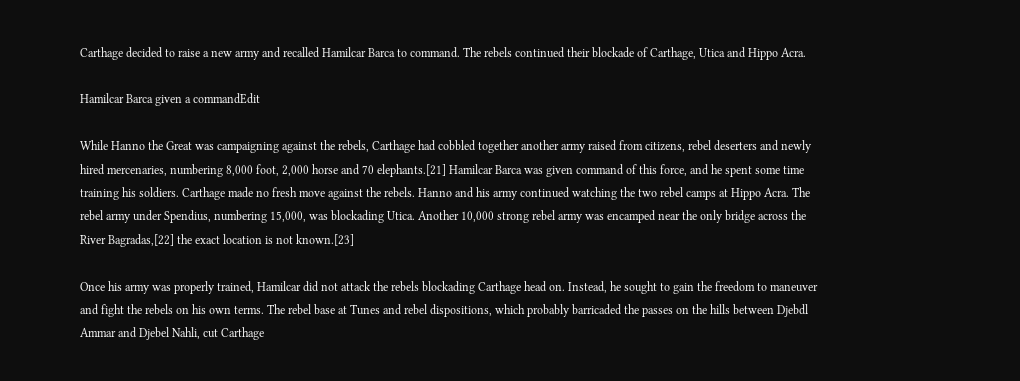Carthage decided to raise a new army and recalled Hamilcar Barca to command. The rebels continued their blockade of Carthage, Utica and Hippo Acra.

Hamilcar Barca given a commandEdit

While Hanno the Great was campaigning against the rebels, Carthage had cobbled together another army raised from citizens, rebel deserters and newly hired mercenaries, numbering 8,000 foot, 2,000 horse and 70 elephants.[21] Hamilcar Barca was given command of this force, and he spent some time training his soldiers. Carthage made no fresh move against the rebels. Hanno and his army continued watching the two rebel camps at Hippo Acra. The rebel army under Spendius, numbering 15,000, was blockading Utica. Another 10,000 strong rebel army was encamped near the only bridge across the River Bagradas,[22] the exact location is not known.[23]

Once his army was properly trained, Hamilcar did not attack the rebels blockading Carthage head on. Instead, he sought to gain the freedom to maneuver and fight the rebels on his own terms. The rebel base at Tunes and rebel dispositions, which probably barricaded the passes on the hills between Djebdl Ammar and Djebel Nahli, cut Carthage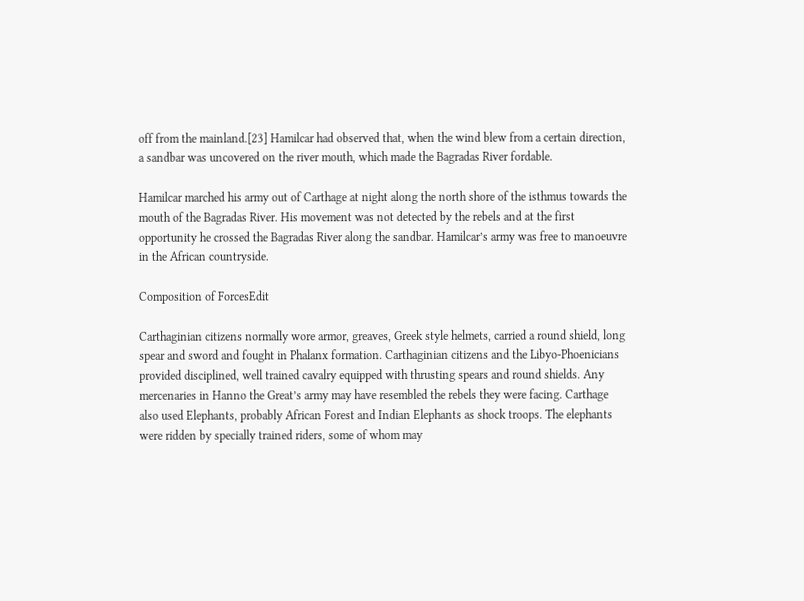off from the mainland.[23] Hamilcar had observed that, when the wind blew from a certain direction, a sandbar was uncovered on the river mouth, which made the Bagradas River fordable.

Hamilcar marched his army out of Carthage at night along the north shore of the isthmus towards the mouth of the Bagradas River. His movement was not detected by the rebels and at the first opportunity he crossed the Bagradas River along the sandbar. Hamilcar’s army was free to manoeuvre in the African countryside.

Composition of ForcesEdit

Carthaginian citizens normally wore armor, greaves, Greek style helmets, carried a round shield, long spear and sword and fought in Phalanx formation. Carthaginian citizens and the Libyo-Phoenicians provided disciplined, well trained cavalry equipped with thrusting spears and round shields. Any mercenaries in Hanno the Great’s army may have resembled the rebels they were facing. Carthage also used Elephants, probably African Forest and Indian Elephants as shock troops. The elephants were ridden by specially trained riders, some of whom may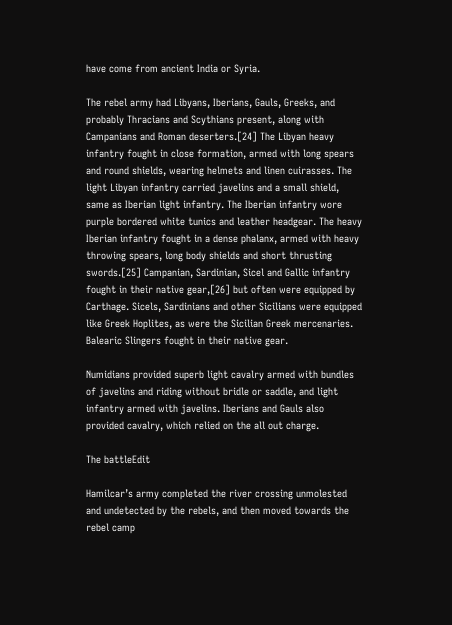have come from ancient India or Syria.

The rebel army had Libyans, Iberians, Gauls, Greeks, and probably Thracians and Scythians present, along with Campanians and Roman deserters.[24] The Libyan heavy infantry fought in close formation, armed with long spears and round shields, wearing helmets and linen cuirasses. The light Libyan infantry carried javelins and a small shield, same as Iberian light infantry. The Iberian infantry wore purple bordered white tunics and leather headgear. The heavy Iberian infantry fought in a dense phalanx, armed with heavy throwing spears, long body shields and short thrusting swords.[25] Campanian, Sardinian, Sicel and Gallic infantry fought in their native gear,[26] but often were equipped by Carthage. Sicels, Sardinians and other Sicilians were equipped like Greek Hoplites, as were the Sicilian Greek mercenaries. Balearic Slingers fought in their native gear.

Numidians provided superb light cavalry armed with bundles of javelins and riding without bridle or saddle, and light infantry armed with javelins. Iberians and Gauls also provided cavalry, which relied on the all out charge.

The battleEdit

Hamilcar’s army completed the river crossing unmolested and undetected by the rebels, and then moved towards the rebel camp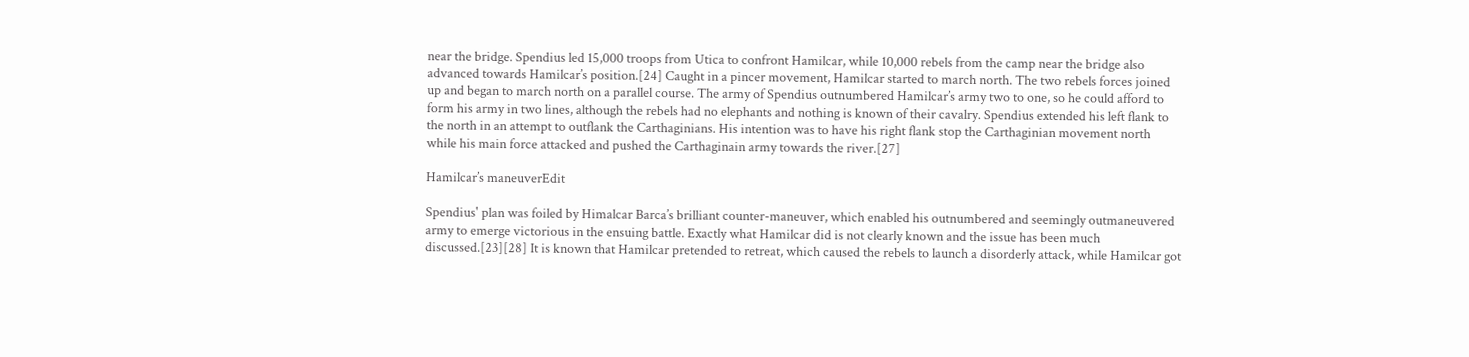near the bridge. Spendius led 15,000 troops from Utica to confront Hamilcar, while 10,000 rebels from the camp near the bridge also advanced towards Hamilcar’s position.[24] Caught in a pincer movement, Hamilcar started to march north. The two rebels forces joined up and began to march north on a parallel course. The army of Spendius outnumbered Hamilcar’s army two to one, so he could afford to form his army in two lines, although the rebels had no elephants and nothing is known of their cavalry. Spendius extended his left flank to the north in an attempt to outflank the Carthaginians. His intention was to have his right flank stop the Carthaginian movement north while his main force attacked and pushed the Carthaginain army towards the river.[27]

Hamilcar’s maneuverEdit

Spendius' plan was foiled by Himalcar Barca’s brilliant counter-maneuver, which enabled his outnumbered and seemingly outmaneuvered army to emerge victorious in the ensuing battle. Exactly what Hamilcar did is not clearly known and the issue has been much discussed.[23][28] It is known that Hamilcar pretended to retreat, which caused the rebels to launch a disorderly attack, while Hamilcar got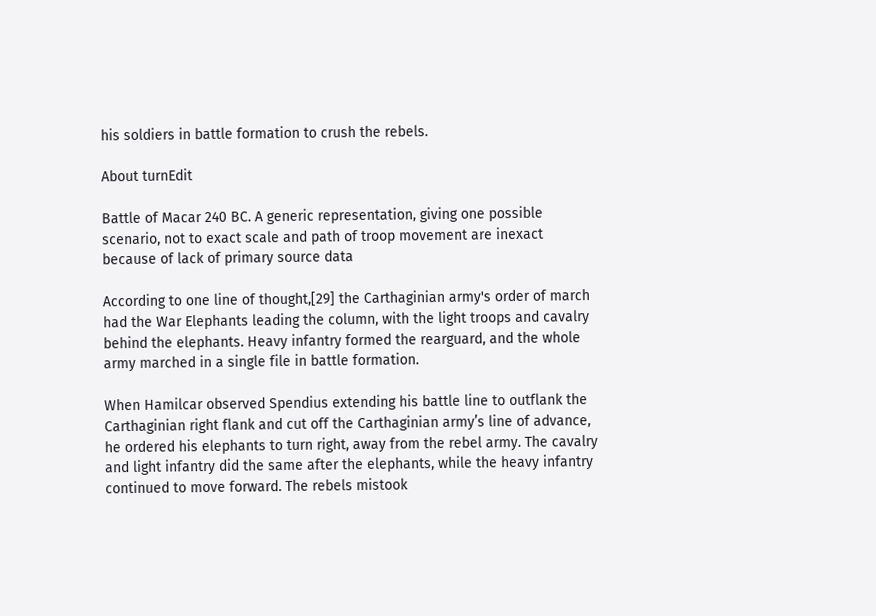his soldiers in battle formation to crush the rebels.

About turnEdit

Battle of Macar 240 BC. A generic representation, giving one possible scenario, not to exact scale and path of troop movement are inexact because of lack of primary source data

According to one line of thought,[29] the Carthaginian army's order of march had the War Elephants leading the column, with the light troops and cavalry behind the elephants. Heavy infantry formed the rearguard, and the whole army marched in a single file in battle formation.

When Hamilcar observed Spendius extending his battle line to outflank the Carthaginian right flank and cut off the Carthaginian army’s line of advance, he ordered his elephants to turn right, away from the rebel army. The cavalry and light infantry did the same after the elephants, while the heavy infantry continued to move forward. The rebels mistook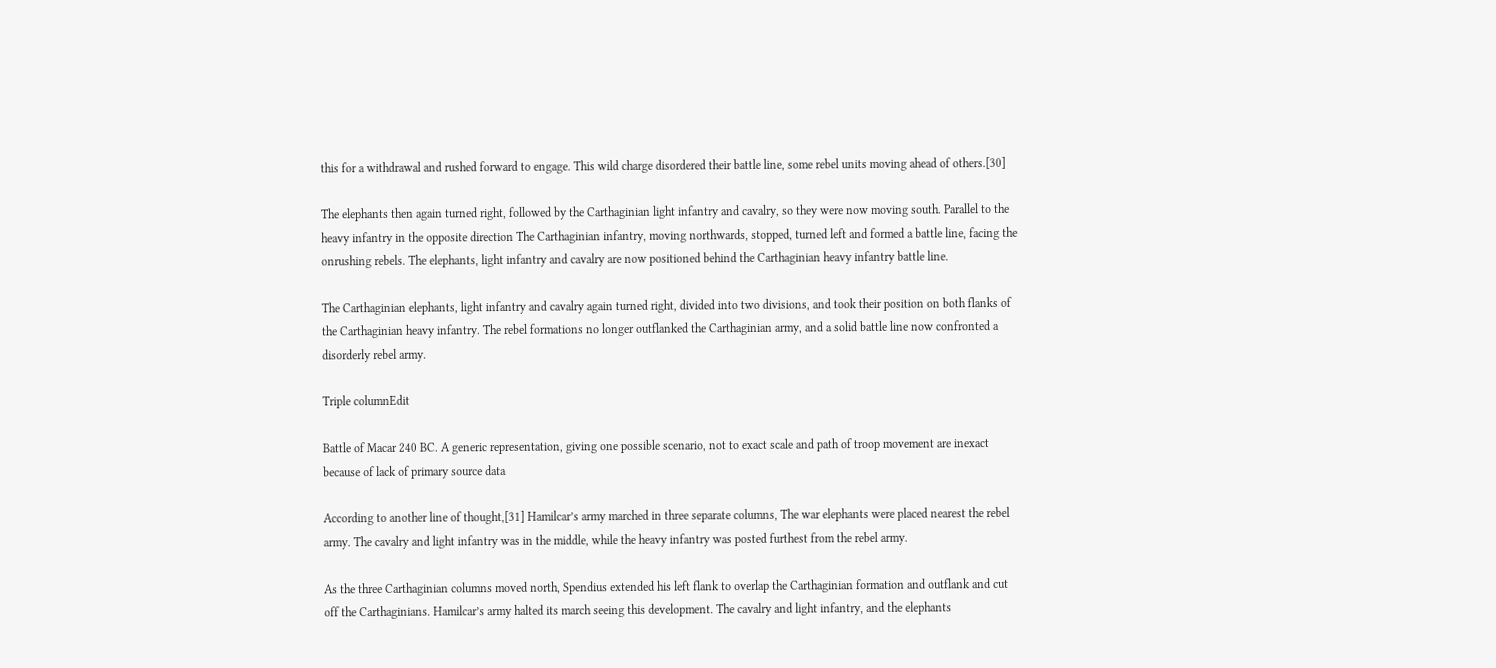this for a withdrawal and rushed forward to engage. This wild charge disordered their battle line, some rebel units moving ahead of others.[30]

The elephants then again turned right, followed by the Carthaginian light infantry and cavalry, so they were now moving south. Parallel to the heavy infantry in the opposite direction The Carthaginian infantry, moving northwards, stopped, turned left and formed a battle line, facing the onrushing rebels. The elephants, light infantry and cavalry are now positioned behind the Carthaginian heavy infantry battle line.

The Carthaginian elephants, light infantry and cavalry again turned right, divided into two divisions, and took their position on both flanks of the Carthaginian heavy infantry. The rebel formations no longer outflanked the Carthaginian army, and a solid battle line now confronted a disorderly rebel army.

Triple columnEdit

Battle of Macar 240 BC. A generic representation, giving one possible scenario, not to exact scale and path of troop movement are inexact because of lack of primary source data

According to another line of thought,[31] Hamilcar’s army marched in three separate columns, The war elephants were placed nearest the rebel army. The cavalry and light infantry was in the middle, while the heavy infantry was posted furthest from the rebel army.

As the three Carthaginian columns moved north, Spendius extended his left flank to overlap the Carthaginian formation and outflank and cut off the Carthaginians. Hamilcar’s army halted its march seeing this development. The cavalry and light infantry, and the elephants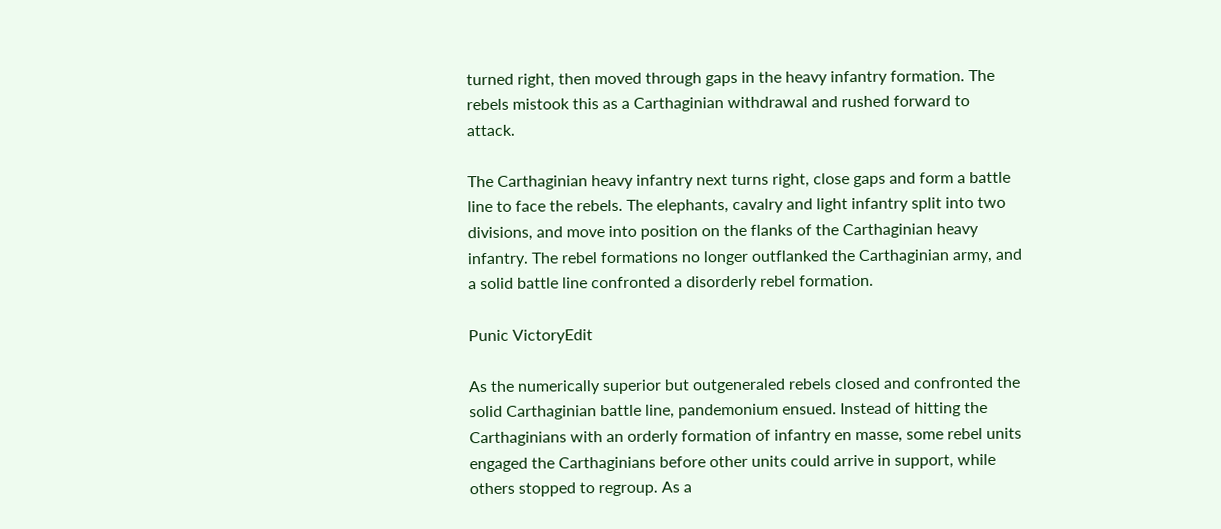turned right, then moved through gaps in the heavy infantry formation. The rebels mistook this as a Carthaginian withdrawal and rushed forward to attack.

The Carthaginian heavy infantry next turns right, close gaps and form a battle line to face the rebels. The elephants, cavalry and light infantry split into two divisions, and move into position on the flanks of the Carthaginian heavy infantry. The rebel formations no longer outflanked the Carthaginian army, and a solid battle line confronted a disorderly rebel formation.

Punic VictoryEdit

As the numerically superior but outgeneraled rebels closed and confronted the solid Carthaginian battle line, pandemonium ensued. Instead of hitting the Carthaginians with an orderly formation of infantry en masse, some rebel units engaged the Carthaginians before other units could arrive in support, while others stopped to regroup. As a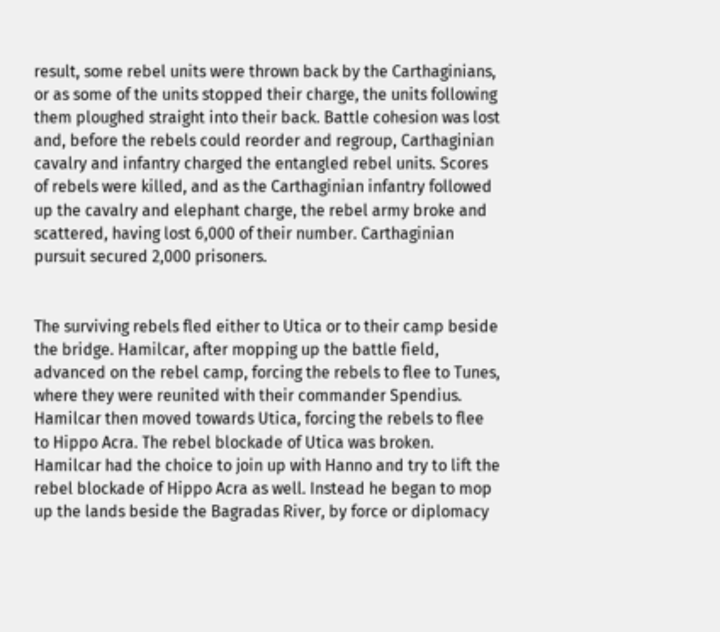result, some rebel units were thrown back by the Carthaginians, or as some of the units stopped their charge, the units following them ploughed straight into their back. Battle cohesion was lost and, before the rebels could reorder and regroup, Carthaginian cavalry and infantry charged the entangled rebel units. Scores of rebels were killed, and as the Carthaginian infantry followed up the cavalry and elephant charge, the rebel army broke and scattered, having lost 6,000 of their number. Carthaginian pursuit secured 2,000 prisoners.


The surviving rebels fled either to Utica or to their camp beside the bridge. Hamilcar, after mopping up the battle field, advanced on the rebel camp, forcing the rebels to flee to Tunes, where they were reunited with their commander Spendius. Hamilcar then moved towards Utica, forcing the rebels to flee to Hippo Acra. The rebel blockade of Utica was broken. Hamilcar had the choice to join up with Hanno and try to lift the rebel blockade of Hippo Acra as well. Instead he began to mop up the lands beside the Bagradas River, by force or diplomacy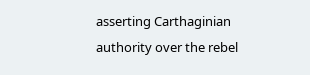asserting Carthaginian authority over the rebel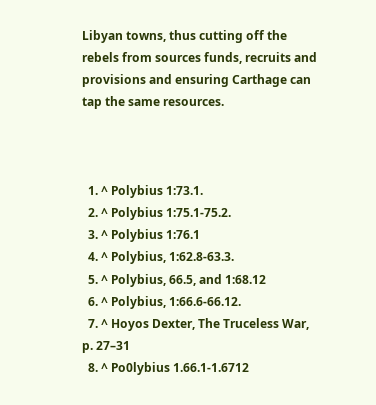Libyan towns, thus cutting off the rebels from sources funds, recruits and provisions and ensuring Carthage can tap the same resources.



  1. ^ Polybius 1:73.1.
  2. ^ Polybius 1:75.1-75.2.
  3. ^ Polybius 1:76.1
  4. ^ Polybius, 1:62.8-63.3.
  5. ^ Polybius, 66.5, and 1:68.12
  6. ^ Polybius, 1:66.6-66.12.
  7. ^ Hoyos Dexter, The Truceless War, p. 27–31
  8. ^ Po0lybius 1.66.1-1.6712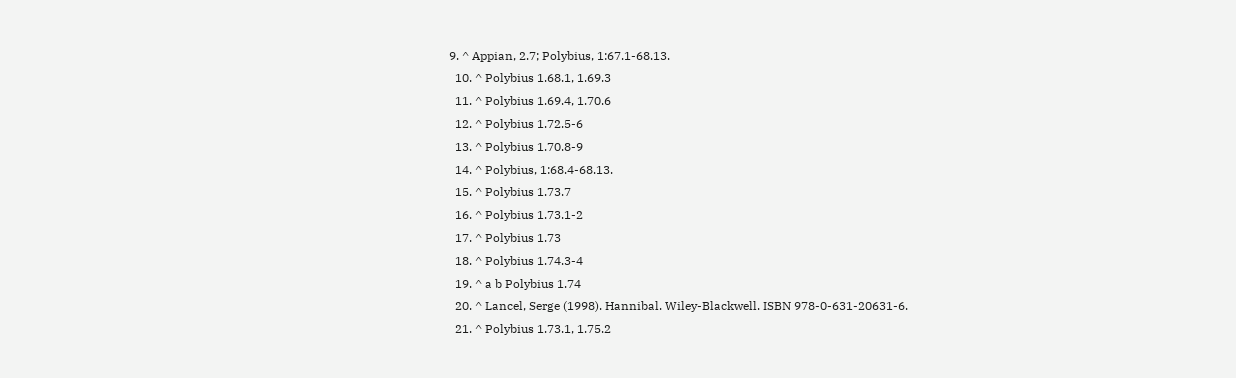9. ^ Appian, 2.7; Polybius, 1:67.1-68.13.
  10. ^ Polybius 1.68.1, 1.69.3
  11. ^ Polybius 1.69.4, 1.70.6
  12. ^ Polybius 1.72.5-6
  13. ^ Polybius 1.70.8-9
  14. ^ Polybius, 1:68.4-68.13.
  15. ^ Polybius 1.73.7
  16. ^ Polybius 1.73.1-2
  17. ^ Polybius 1.73
  18. ^ Polybius 1.74.3-4
  19. ^ a b Polybius 1.74
  20. ^ Lancel, Serge (1998). Hannibal. Wiley-Blackwell. ISBN 978-0-631-20631-6.
  21. ^ Polybius 1.73.1, 1.75.2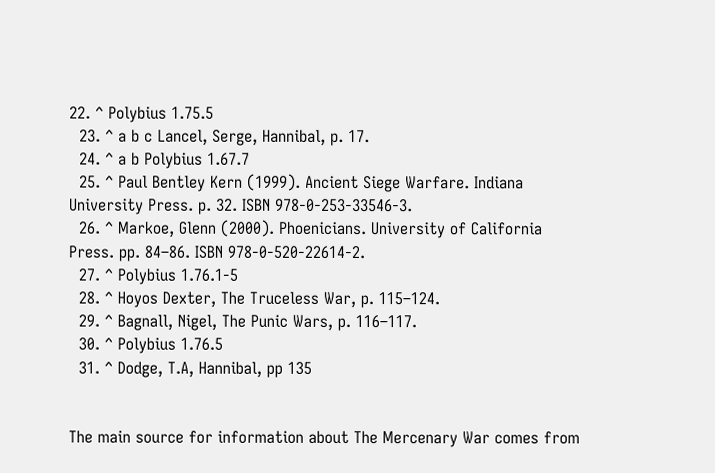22. ^ Polybius 1.75.5
  23. ^ a b c Lancel, Serge, Hannibal, p. 17.
  24. ^ a b Polybius 1.67.7
  25. ^ Paul Bentley Kern (1999). Ancient Siege Warfare. Indiana University Press. p. 32. ISBN 978-0-253-33546-3.
  26. ^ Markoe, Glenn (2000). Phoenicians. University of California Press. pp. 84–86. ISBN 978-0-520-22614-2.
  27. ^ Polybius 1.76.1-5
  28. ^ Hoyos Dexter, The Truceless War, p. 115–124.
  29. ^ Bagnall, Nigel, The Punic Wars, p. 116–117.
  30. ^ Polybius 1.76.5
  31. ^ Dodge, T.A, Hannibal, pp 135


The main source for information about The Mercenary War comes from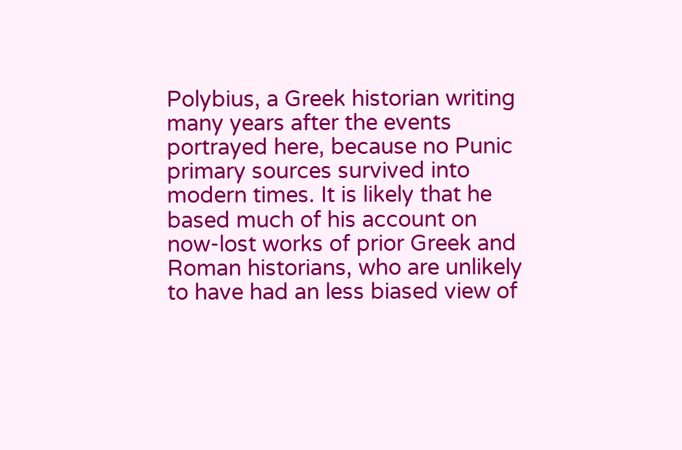Polybius, a Greek historian writing many years after the events portrayed here, because no Punic primary sources survived into modern times. It is likely that he based much of his account on now-lost works of prior Greek and Roman historians, who are unlikely to have had an less biased view of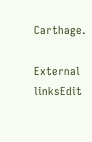Carthage.

External linksEdit